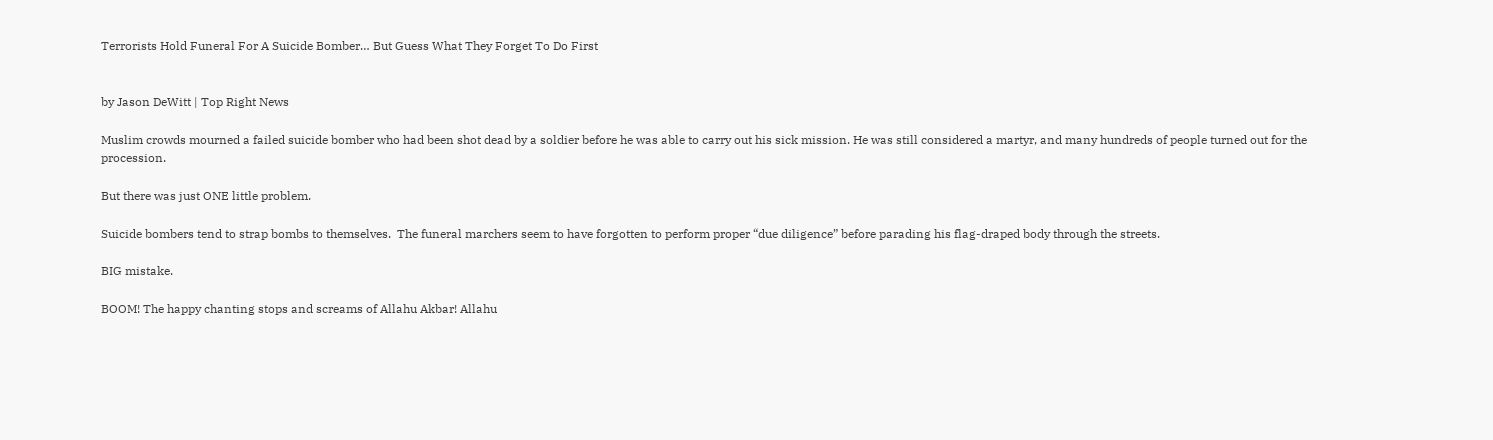Terrorists Hold Funeral For A Suicide Bomber… But Guess What They Forget To Do First


by Jason DeWitt | Top Right News

Muslim crowds mourned a failed suicide bomber who had been shot dead by a soldier before he was able to carry out his sick mission. He was still considered a martyr, and many hundreds of people turned out for the procession.

But there was just ONE little problem.

Suicide bombers tend to strap bombs to themselves.  The funeral marchers seem to have forgotten to perform proper “due diligence” before parading his flag-draped body through the streets.

BIG mistake.

BOOM! The happy chanting stops and screams of Allahu Akbar! Allahu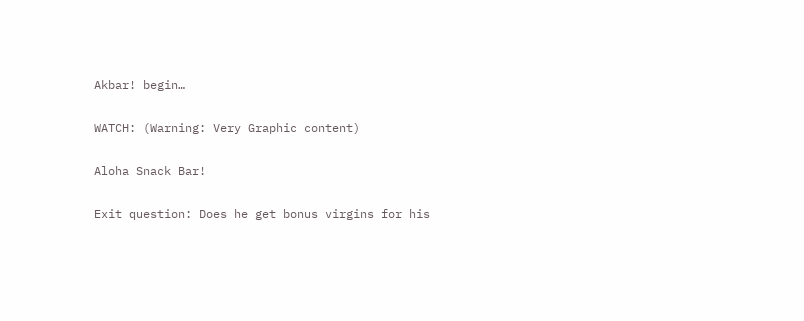Akbar! begin…

WATCH: (Warning: Very Graphic content)

Aloha Snack Bar!

Exit question: Does he get bonus virgins for his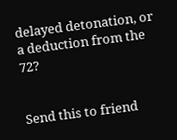delayed detonation, or a deduction from the 72?


Send this to friend